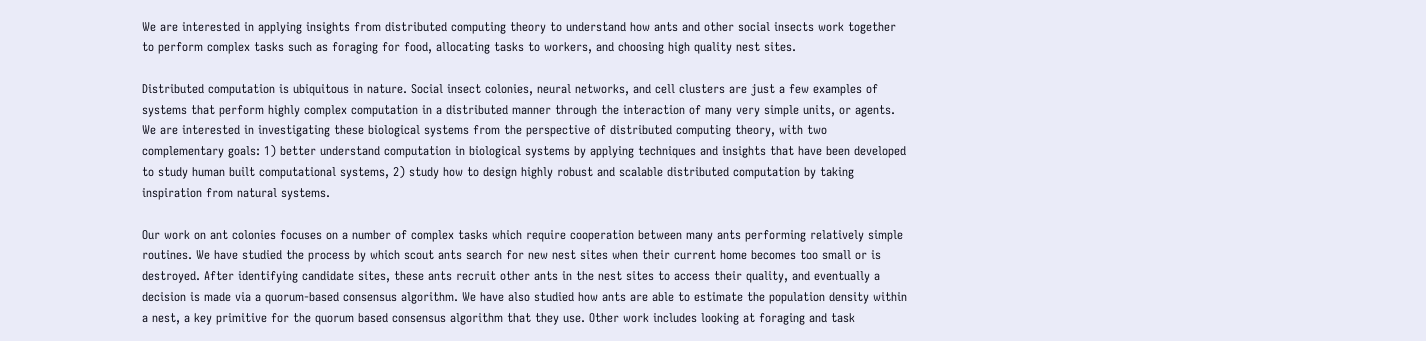We are interested in applying insights from distributed computing theory to understand how ants and other social insects work together to perform complex tasks such as foraging for food, allocating tasks to workers, and choosing high quality nest sites.

Distributed computation is ubiquitous in nature. Social insect colonies, neural networks, and cell clusters are just a few examples of systems that perform highly complex computation in a distributed manner through the interaction of many very simple units, or agents. We are interested in investigating these biological systems from the perspective of distributed computing theory, with two complementary goals: 1) better understand computation in biological systems by applying techniques and insights that have been developed to study human built computational systems, 2) study how to design highly robust and scalable distributed computation by taking inspiration from natural systems.

Our work on ant colonies focuses on a number of complex tasks which require cooperation between many ants performing relatively simple routines. We have studied the process by which scout ants search for new nest sites when their current home becomes too small or is destroyed. After identifying candidate sites, these ants recruit other ants in the nest sites to access their quality, and eventually a decision is made via a quorum-based consensus algorithm. We have also studied how ants are able to estimate the population density within a nest, a key primitive for the quorum based consensus algorithm that they use. Other work includes looking at foraging and task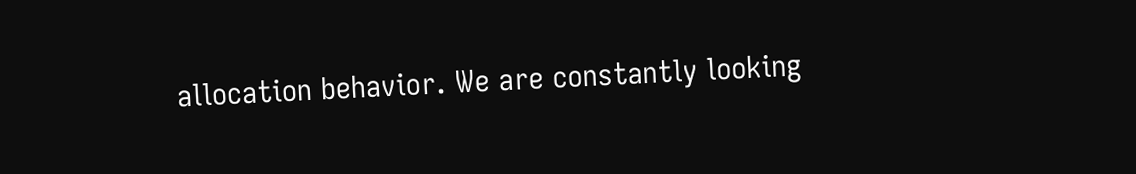allocation behavior. We are constantly looking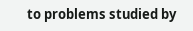to problems studied by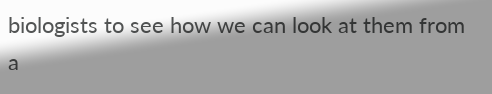biologists to see how we can look at them from a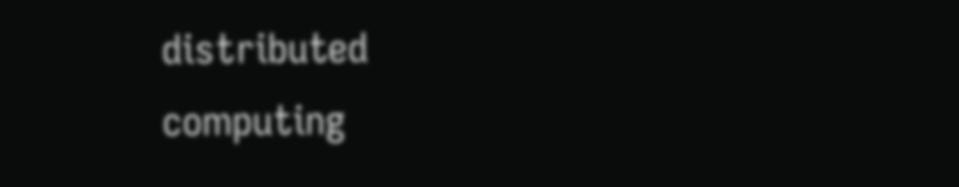distributed computing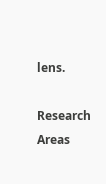lens.

Research Areas